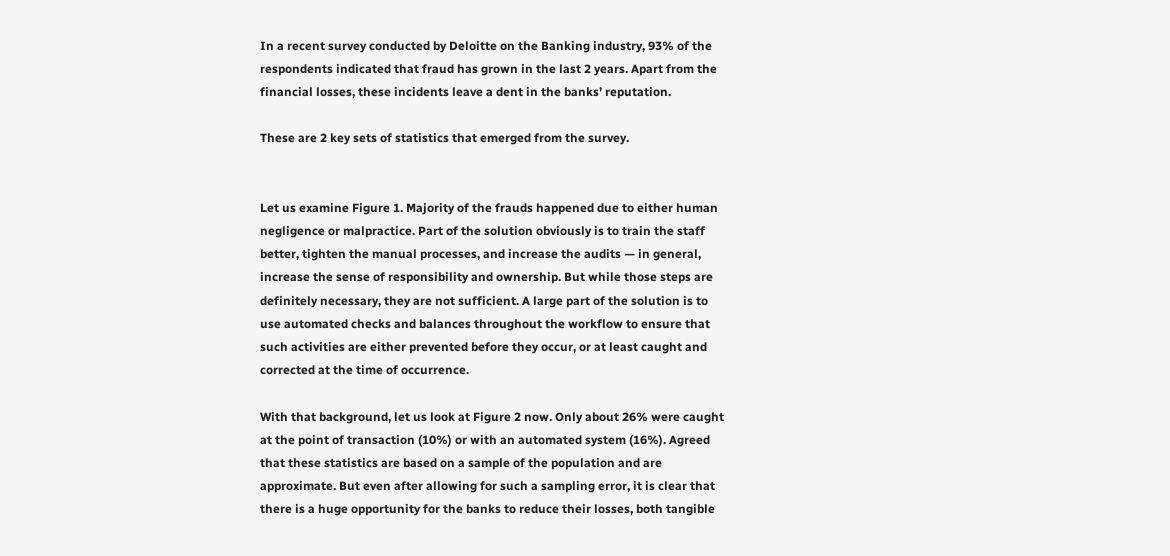In a recent survey conducted by Deloitte on the Banking industry, 93% of the respondents indicated that fraud has grown in the last 2 years. Apart from the financial losses, these incidents leave a dent in the banks’ reputation.

These are 2 key sets of statistics that emerged from the survey.


Let us examine Figure 1. Majority of the frauds happened due to either human negligence or malpractice. Part of the solution obviously is to train the staff better, tighten the manual processes, and increase the audits — in general, increase the sense of responsibility and ownership. But while those steps are definitely necessary, they are not sufficient. A large part of the solution is to use automated checks and balances throughout the workflow to ensure that such activities are either prevented before they occur, or at least caught and corrected at the time of occurrence.

With that background, let us look at Figure 2 now. Only about 26% were caught at the point of transaction (10%) or with an automated system (16%). Agreed that these statistics are based on a sample of the population and are approximate. But even after allowing for such a sampling error, it is clear that there is a huge opportunity for the banks to reduce their losses, both tangible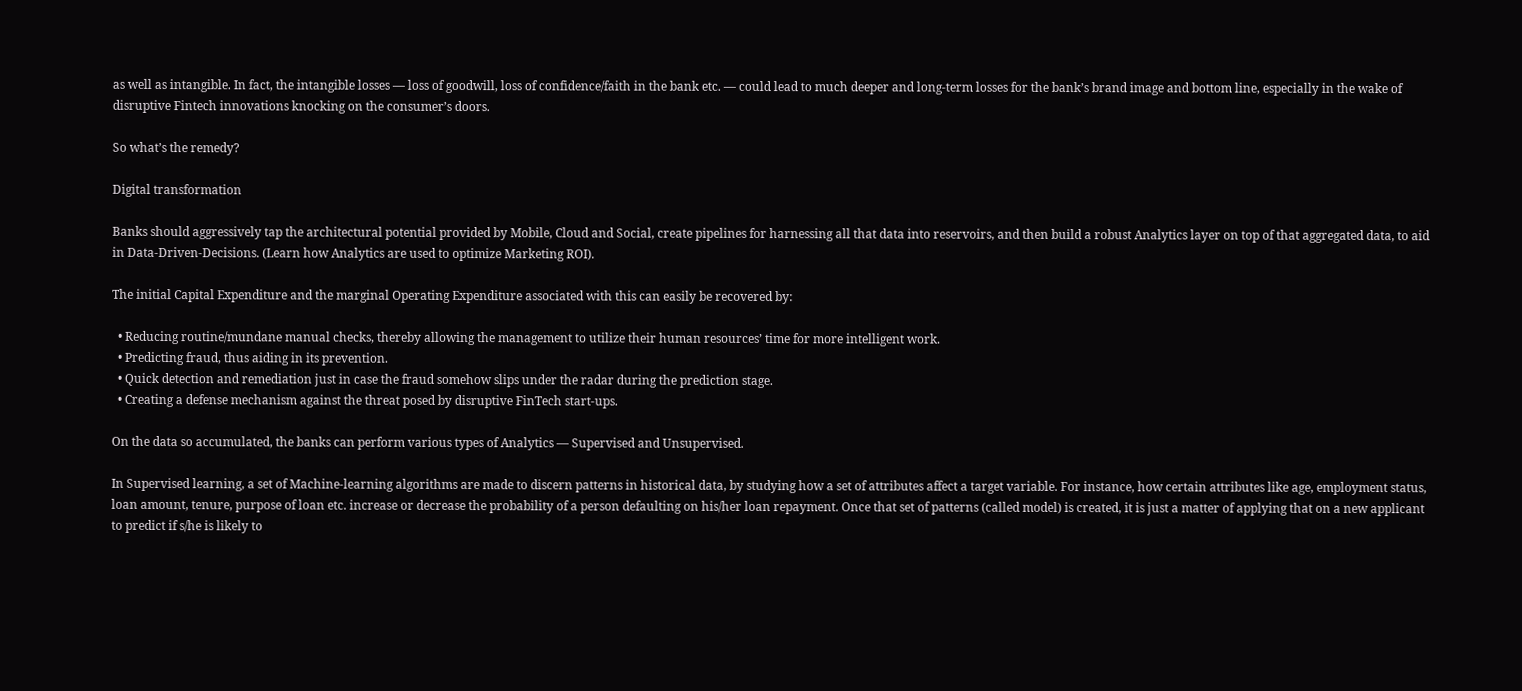as well as intangible. In fact, the intangible losses — loss of goodwill, loss of confidence/faith in the bank etc. — could lead to much deeper and long-term losses for the bank’s brand image and bottom line, especially in the wake of disruptive Fintech innovations knocking on the consumer’s doors.

So what’s the remedy?

Digital transformation

Banks should aggressively tap the architectural potential provided by Mobile, Cloud and Social, create pipelines for harnessing all that data into reservoirs, and then build a robust Analytics layer on top of that aggregated data, to aid in Data-Driven-Decisions. (Learn how Analytics are used to optimize Marketing ROI).

The initial Capital Expenditure and the marginal Operating Expenditure associated with this can easily be recovered by:

  • Reducing routine/mundane manual checks, thereby allowing the management to utilize their human resources’ time for more intelligent work.
  • Predicting fraud, thus aiding in its prevention.
  • Quick detection and remediation just in case the fraud somehow slips under the radar during the prediction stage.
  • Creating a defense mechanism against the threat posed by disruptive FinTech start-ups.

On the data so accumulated, the banks can perform various types of Analytics — Supervised and Unsupervised.

In Supervised learning, a set of Machine-learning algorithms are made to discern patterns in historical data, by studying how a set of attributes affect a target variable. For instance, how certain attributes like age, employment status, loan amount, tenure, purpose of loan etc. increase or decrease the probability of a person defaulting on his/her loan repayment. Once that set of patterns (called model) is created, it is just a matter of applying that on a new applicant to predict if s/he is likely to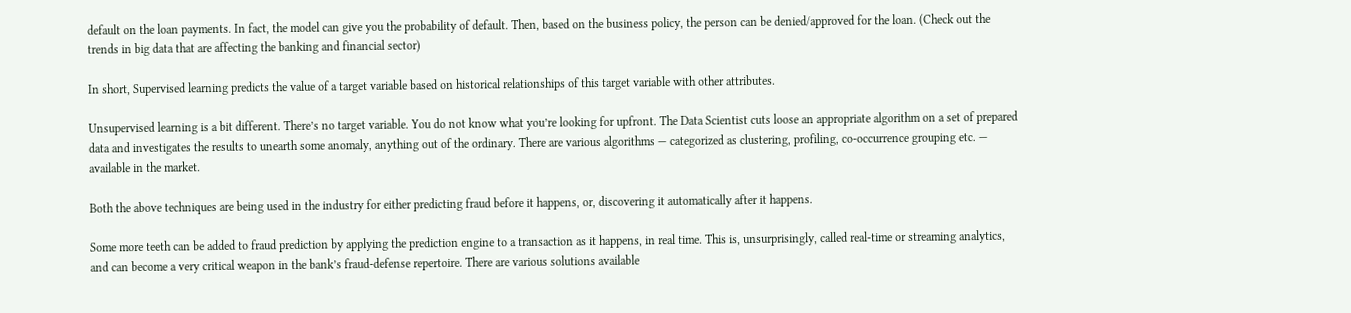default on the loan payments. In fact, the model can give you the probability of default. Then, based on the business policy, the person can be denied/approved for the loan. (Check out the trends in big data that are affecting the banking and financial sector)

In short, Supervised learning predicts the value of a target variable based on historical relationships of this target variable with other attributes.

Unsupervised learning is a bit different. There’s no target variable. You do not know what you’re looking for upfront. The Data Scientist cuts loose an appropriate algorithm on a set of prepared data and investigates the results to unearth some anomaly, anything out of the ordinary. There are various algorithms — categorized as clustering, profiling, co-occurrence grouping etc. — available in the market.

Both the above techniques are being used in the industry for either predicting fraud before it happens, or, discovering it automatically after it happens.

Some more teeth can be added to fraud prediction by applying the prediction engine to a transaction as it happens, in real time. This is, unsurprisingly, called real-time or streaming analytics, and can become a very critical weapon in the bank’s fraud-defense repertoire. There are various solutions available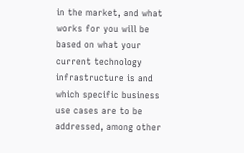in the market, and what works for you will be based on what your current technology infrastructure is and which specific business use cases are to be addressed, among other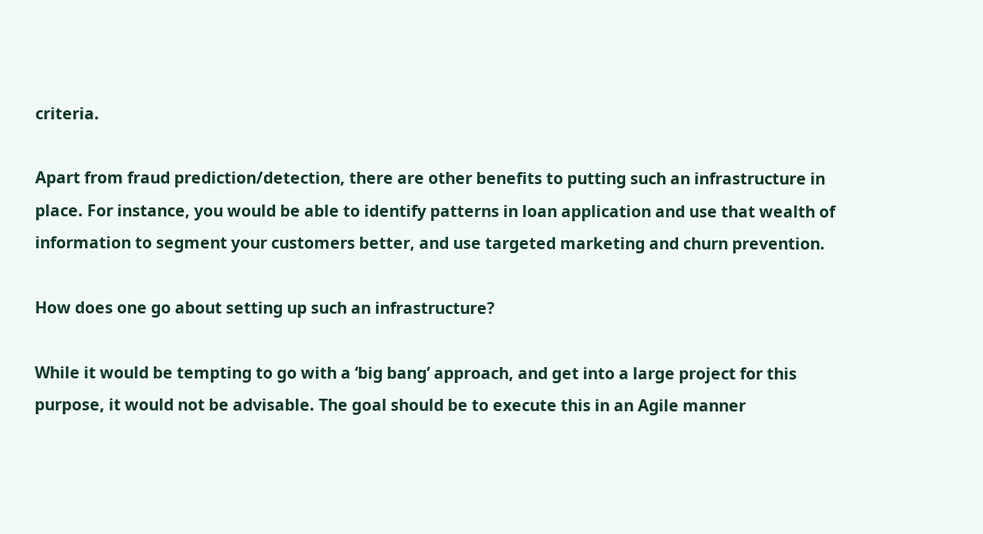criteria.

Apart from fraud prediction/detection, there are other benefits to putting such an infrastructure in place. For instance, you would be able to identify patterns in loan application and use that wealth of information to segment your customers better, and use targeted marketing and churn prevention.

How does one go about setting up such an infrastructure?

While it would be tempting to go with a ‘big bang’ approach, and get into a large project for this purpose, it would not be advisable. The goal should be to execute this in an Agile manner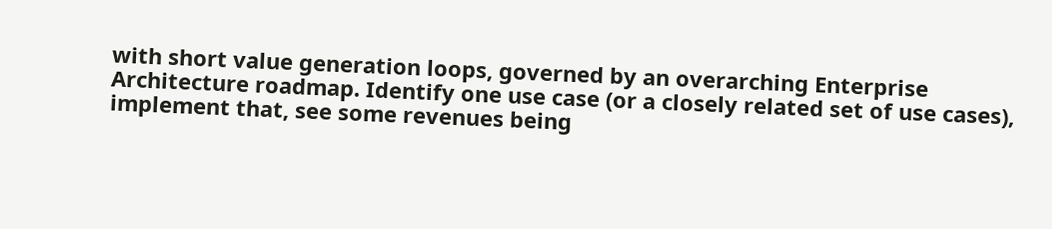with short value generation loops, governed by an overarching Enterprise Architecture roadmap. Identify one use case (or a closely related set of use cases), implement that, see some revenues being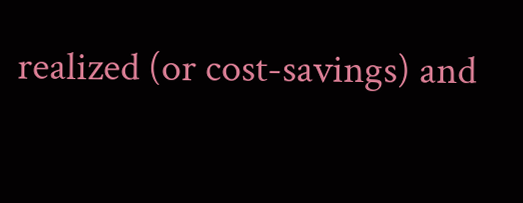realized (or cost-savings) and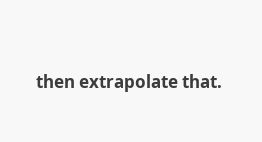then extrapolate that.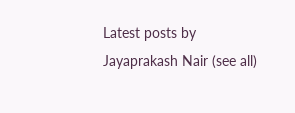Latest posts by Jayaprakash Nair (see all)